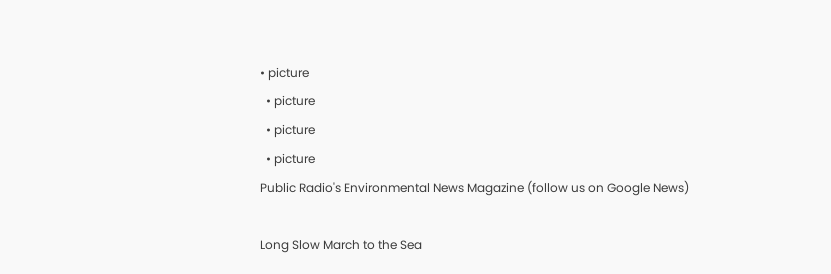• picture
  • picture
  • picture
  • picture
Public Radio's Environmental News Magazine (follow us on Google News)

Long Slow March to the Sea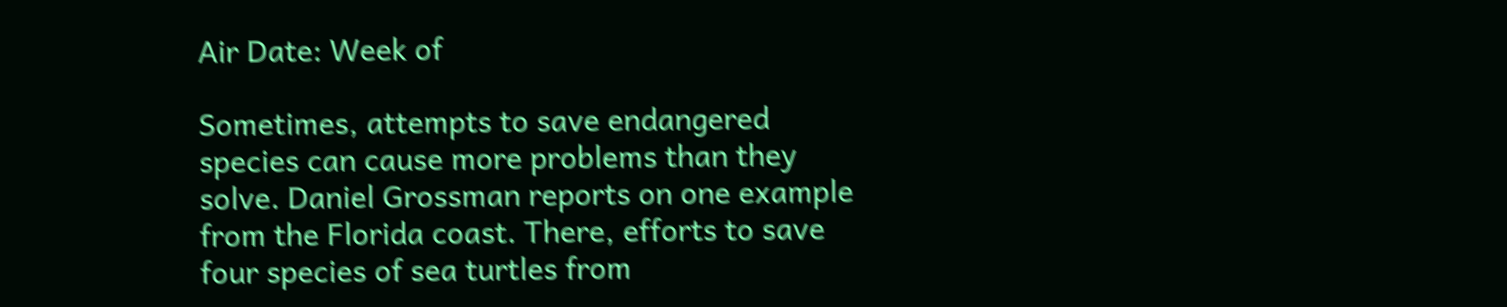Air Date: Week of

Sometimes, attempts to save endangered species can cause more problems than they solve. Daniel Grossman reports on one example from the Florida coast. There, efforts to save four species of sea turtles from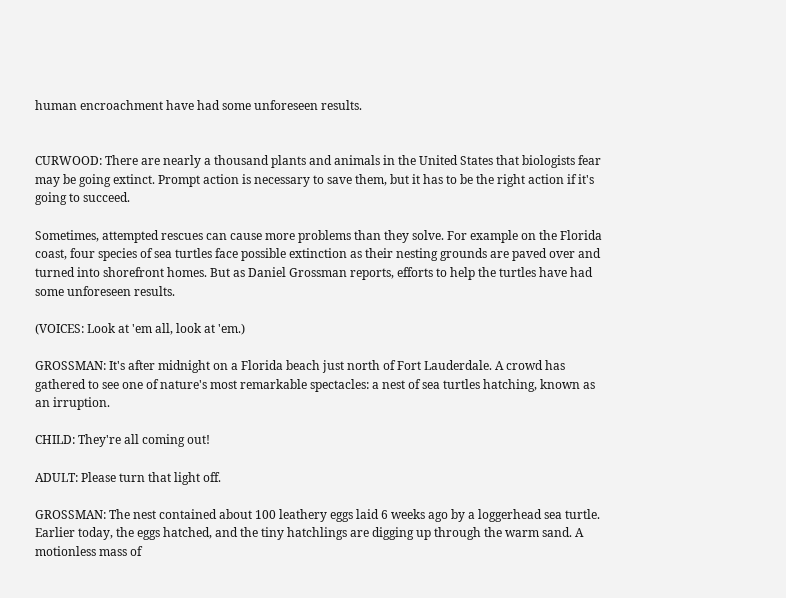human encroachment have had some unforeseen results.


CURWOOD: There are nearly a thousand plants and animals in the United States that biologists fear may be going extinct. Prompt action is necessary to save them, but it has to be the right action if it's going to succeed.

Sometimes, attempted rescues can cause more problems than they solve. For example on the Florida coast, four species of sea turtles face possible extinction as their nesting grounds are paved over and turned into shorefront homes. But as Daniel Grossman reports, efforts to help the turtles have had some unforeseen results.

(VOICES: Look at 'em all, look at 'em.)

GROSSMAN: It's after midnight on a Florida beach just north of Fort Lauderdale. A crowd has gathered to see one of nature's most remarkable spectacles: a nest of sea turtles hatching, known as an irruption.

CHILD: They're all coming out!

ADULT: Please turn that light off.

GROSSMAN: The nest contained about 100 leathery eggs laid 6 weeks ago by a loggerhead sea turtle. Earlier today, the eggs hatched, and the tiny hatchlings are digging up through the warm sand. A motionless mass of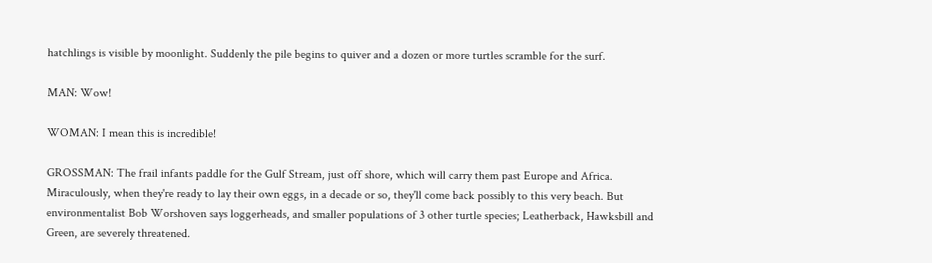hatchlings is visible by moonlight. Suddenly the pile begins to quiver and a dozen or more turtles scramble for the surf.

MAN: Wow!

WOMAN: I mean this is incredible!

GROSSMAN: The frail infants paddle for the Gulf Stream, just off shore, which will carry them past Europe and Africa. Miraculously, when they're ready to lay their own eggs, in a decade or so, they'll come back possibly to this very beach. But environmentalist Bob Worshoven says loggerheads, and smaller populations of 3 other turtle species; Leatherback, Hawksbill and Green, are severely threatened.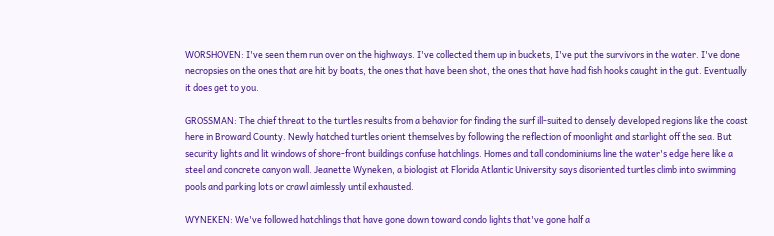WORSHOVEN: I've seen them run over on the highways. I've collected them up in buckets, I've put the survivors in the water. I've done necropsies on the ones that are hit by boats, the ones that have been shot, the ones that have had fish hooks caught in the gut. Eventually it does get to you.

GROSSMAN: The chief threat to the turtles results from a behavior for finding the surf ill-suited to densely developed regions like the coast here in Broward County. Newly hatched turtles orient themselves by following the reflection of moonlight and starlight off the sea. But security lights and lit windows of shore-front buildings confuse hatchlings. Homes and tall condominiums line the water's edge here like a steel and concrete canyon wall. Jeanette Wyneken, a biologist at Florida Atlantic University says disoriented turtles climb into swimming pools and parking lots or crawl aimlessly until exhausted.

WYNEKEN: We've followed hatchlings that have gone down toward condo lights that've gone half a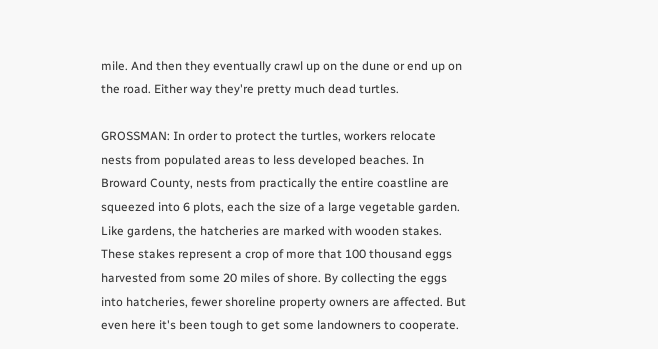mile. And then they eventually crawl up on the dune or end up on the road. Either way they're pretty much dead turtles.

GROSSMAN: In order to protect the turtles, workers relocate nests from populated areas to less developed beaches. In Broward County, nests from practically the entire coastline are squeezed into 6 plots, each the size of a large vegetable garden. Like gardens, the hatcheries are marked with wooden stakes. These stakes represent a crop of more that 100 thousand eggs harvested from some 20 miles of shore. By collecting the eggs into hatcheries, fewer shoreline property owners are affected. But even here it's been tough to get some landowners to cooperate.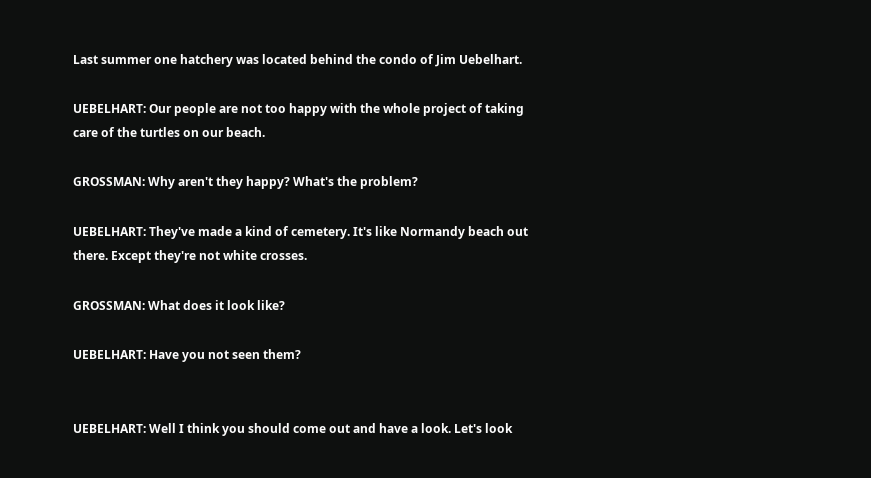Last summer one hatchery was located behind the condo of Jim Uebelhart.

UEBELHART: Our people are not too happy with the whole project of taking care of the turtles on our beach.

GROSSMAN: Why aren't they happy? What's the problem?

UEBELHART: They've made a kind of cemetery. It's like Normandy beach out there. Except they're not white crosses.

GROSSMAN: What does it look like?

UEBELHART: Have you not seen them?


UEBELHART: Well I think you should come out and have a look. Let's look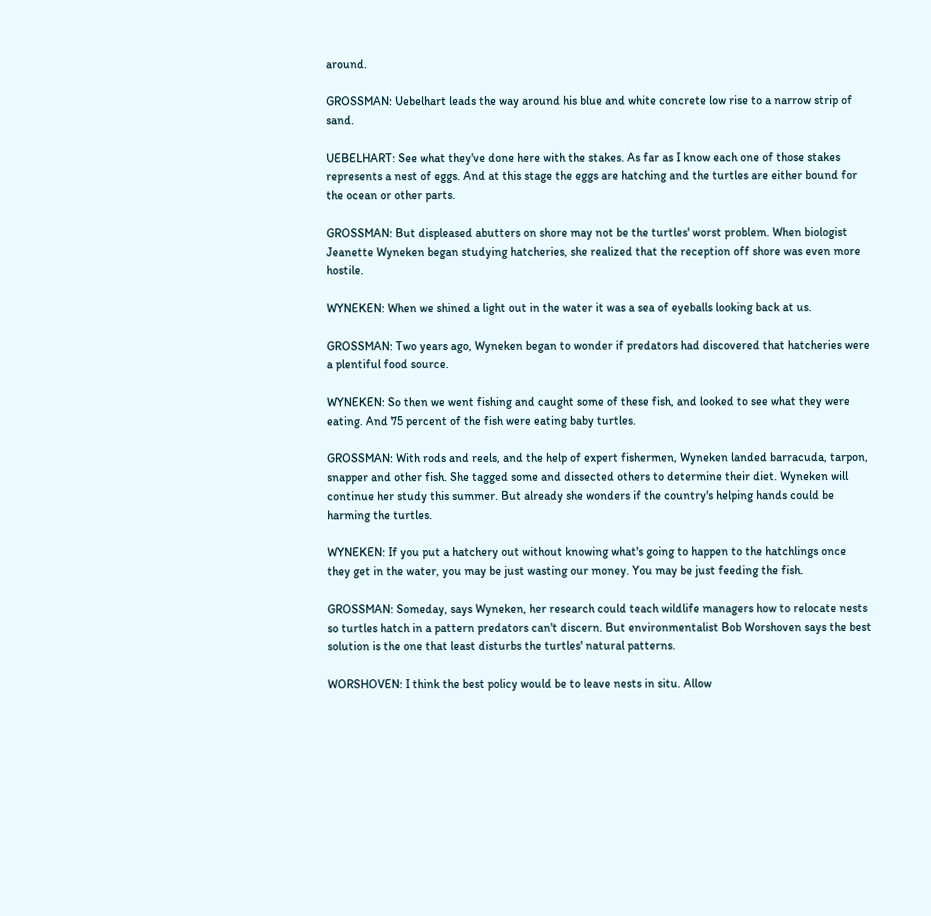around.

GROSSMAN: Uebelhart leads the way around his blue and white concrete low rise to a narrow strip of sand.

UEBELHART: See what they've done here with the stakes. As far as I know each one of those stakes represents a nest of eggs. And at this stage the eggs are hatching and the turtles are either bound for the ocean or other parts.

GROSSMAN: But displeased abutters on shore may not be the turtles' worst problem. When biologist Jeanette Wyneken began studying hatcheries, she realized that the reception off shore was even more hostile.

WYNEKEN: When we shined a light out in the water it was a sea of eyeballs looking back at us.

GROSSMAN: Two years ago, Wyneken began to wonder if predators had discovered that hatcheries were a plentiful food source.

WYNEKEN: So then we went fishing and caught some of these fish, and looked to see what they were eating. And 75 percent of the fish were eating baby turtles.

GROSSMAN: With rods and reels, and the help of expert fishermen, Wyneken landed barracuda, tarpon, snapper and other fish. She tagged some and dissected others to determine their diet. Wyneken will continue her study this summer. But already she wonders if the country's helping hands could be harming the turtles.

WYNEKEN: If you put a hatchery out without knowing what's going to happen to the hatchlings once they get in the water, you may be just wasting our money. You may be just feeding the fish.

GROSSMAN: Someday, says Wyneken, her research could teach wildlife managers how to relocate nests so turtles hatch in a pattern predators can't discern. But environmentalist Bob Worshoven says the best solution is the one that least disturbs the turtles' natural patterns.

WORSHOVEN: I think the best policy would be to leave nests in situ. Allow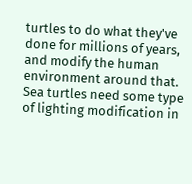turtles to do what they've done for millions of years, and modify the human environment around that. Sea turtles need some type of lighting modification in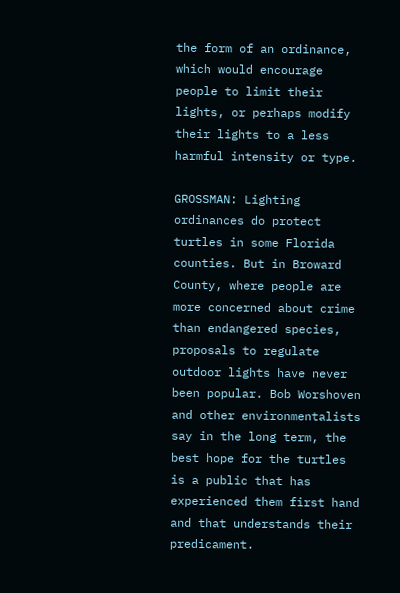the form of an ordinance, which would encourage people to limit their lights, or perhaps modify their lights to a less harmful intensity or type.

GROSSMAN: Lighting ordinances do protect turtles in some Florida counties. But in Broward County, where people are more concerned about crime than endangered species, proposals to regulate outdoor lights have never been popular. Bob Worshoven and other environmentalists say in the long term, the best hope for the turtles is a public that has experienced them first hand and that understands their predicament.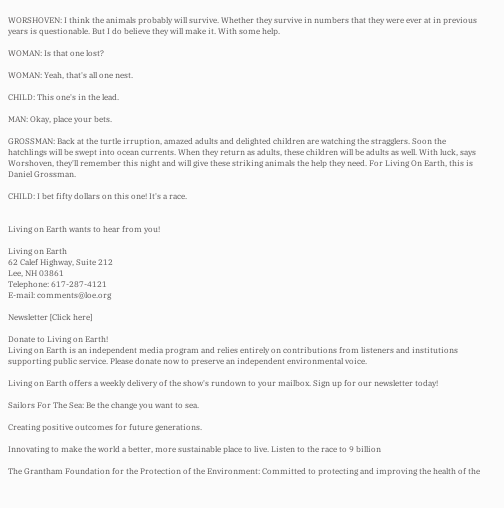WORSHOVEN: I think the animals probably will survive. Whether they survive in numbers that they were ever at in previous years is questionable. But I do believe they will make it. With some help.

WOMAN: Is that one lost?

WOMAN: Yeah, that's all one nest.

CHILD: This one's in the lead.

MAN: Okay, place your bets.

GROSSMAN: Back at the turtle irruption, amazed adults and delighted children are watching the stragglers. Soon the hatchlings will be swept into ocean currents. When they return as adults, these children will be adults as well. With luck, says Worshoven, they'll remember this night and will give these striking animals the help they need. For Living On Earth, this is Daniel Grossman.

CHILD: I bet fifty dollars on this one! It's a race.


Living on Earth wants to hear from you!

Living on Earth
62 Calef Highway, Suite 212
Lee, NH 03861
Telephone: 617-287-4121
E-mail: comments@loe.org

Newsletter [Click here]

Donate to Living on Earth!
Living on Earth is an independent media program and relies entirely on contributions from listeners and institutions supporting public service. Please donate now to preserve an independent environmental voice.

Living on Earth offers a weekly delivery of the show's rundown to your mailbox. Sign up for our newsletter today!

Sailors For The Sea: Be the change you want to sea.

Creating positive outcomes for future generations.

Innovating to make the world a better, more sustainable place to live. Listen to the race to 9 billion

The Grantham Foundation for the Protection of the Environment: Committed to protecting and improving the health of the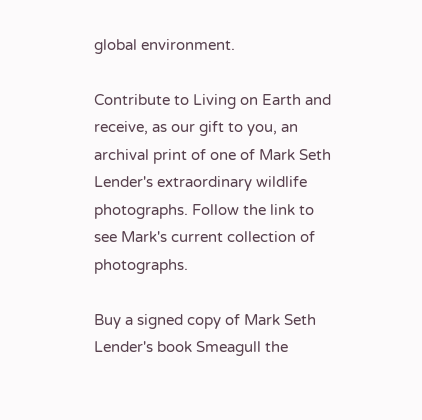global environment.

Contribute to Living on Earth and receive, as our gift to you, an archival print of one of Mark Seth Lender's extraordinary wildlife photographs. Follow the link to see Mark's current collection of photographs.

Buy a signed copy of Mark Seth Lender's book Smeagull the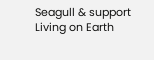Seagull & support Living on Earth